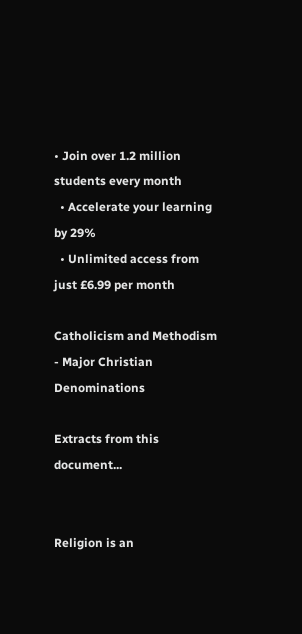• Join over 1.2 million students every month
  • Accelerate your learning by 29%
  • Unlimited access from just £6.99 per month

Catholicism and Methodism - Major Christian Denominations

Extracts from this document...


Religion is an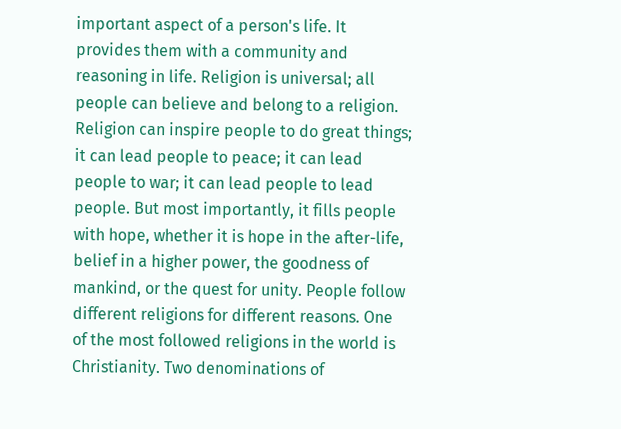important aspect of a person's life. It provides them with a community and reasoning in life. Religion is universal; all people can believe and belong to a religion. Religion can inspire people to do great things; it can lead people to peace; it can lead people to war; it can lead people to lead people. But most importantly, it fills people with hope, whether it is hope in the after-life, belief in a higher power, the goodness of mankind, or the quest for unity. People follow different religions for different reasons. One of the most followed religions in the world is Christianity. Two denominations of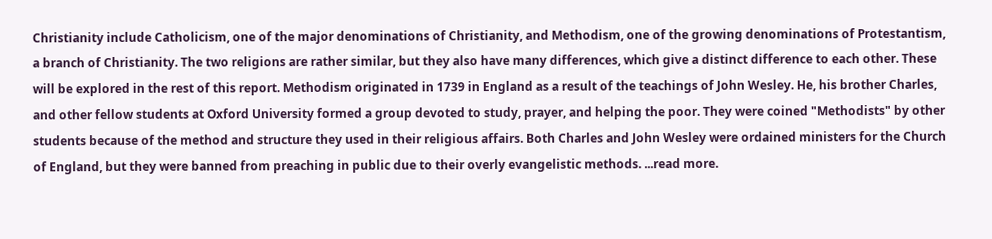Christianity include Catholicism, one of the major denominations of Christianity, and Methodism, one of the growing denominations of Protestantism, a branch of Christianity. The two religions are rather similar, but they also have many differences, which give a distinct difference to each other. These will be explored in the rest of this report. Methodism originated in 1739 in England as a result of the teachings of John Wesley. He, his brother Charles, and other fellow students at Oxford University formed a group devoted to study, prayer, and helping the poor. They were coined "Methodists" by other students because of the method and structure they used in their religious affairs. Both Charles and John Wesley were ordained ministers for the Church of England, but they were banned from preaching in public due to their overly evangelistic methods. ...read more.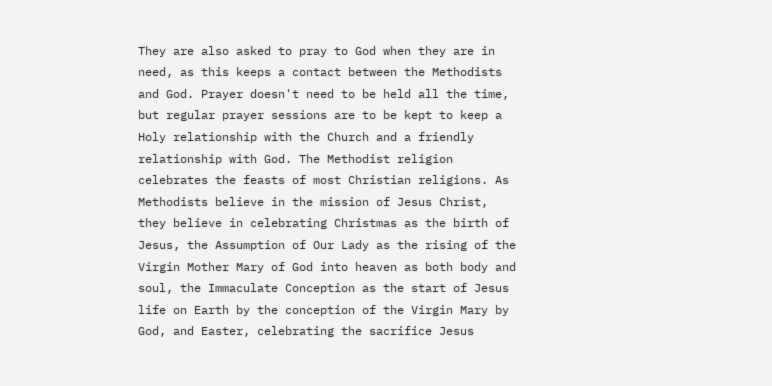They are also asked to pray to God when they are in need, as this keeps a contact between the Methodists and God. Prayer doesn't need to be held all the time, but regular prayer sessions are to be kept to keep a Holy relationship with the Church and a friendly relationship with God. The Methodist religion celebrates the feasts of most Christian religions. As Methodists believe in the mission of Jesus Christ, they believe in celebrating Christmas as the birth of Jesus, the Assumption of Our Lady as the rising of the Virgin Mother Mary of God into heaven as both body and soul, the Immaculate Conception as the start of Jesus life on Earth by the conception of the Virgin Mary by God, and Easter, celebrating the sacrifice Jesus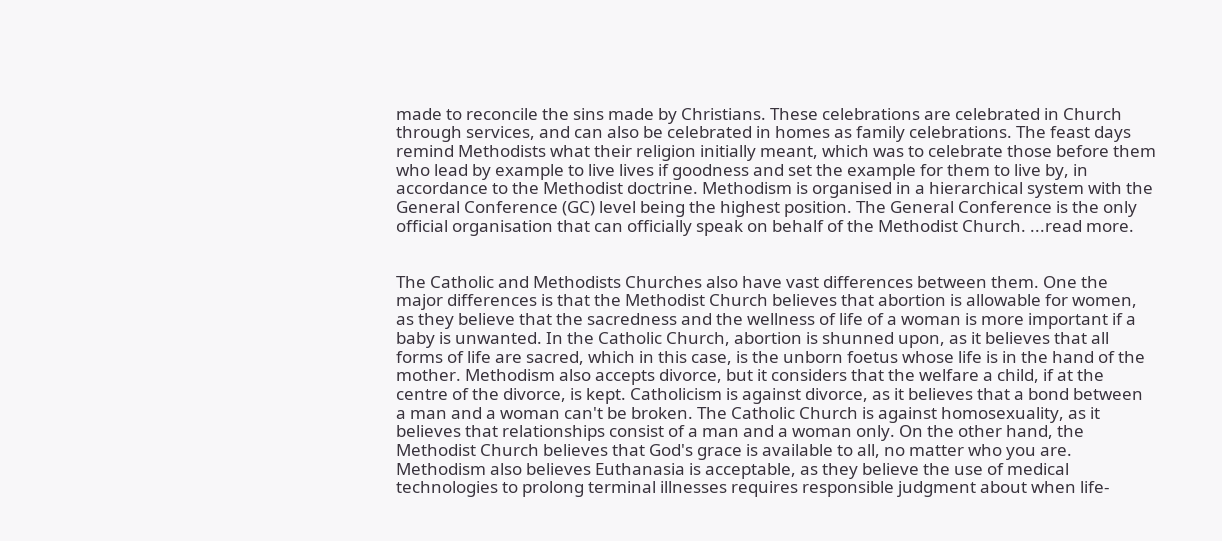made to reconcile the sins made by Christians. These celebrations are celebrated in Church through services, and can also be celebrated in homes as family celebrations. The feast days remind Methodists what their religion initially meant, which was to celebrate those before them who lead by example to live lives if goodness and set the example for them to live by, in accordance to the Methodist doctrine. Methodism is organised in a hierarchical system with the General Conference (GC) level being the highest position. The General Conference is the only official organisation that can officially speak on behalf of the Methodist Church. ...read more.


The Catholic and Methodists Churches also have vast differences between them. One the major differences is that the Methodist Church believes that abortion is allowable for women, as they believe that the sacredness and the wellness of life of a woman is more important if a baby is unwanted. In the Catholic Church, abortion is shunned upon, as it believes that all forms of life are sacred, which in this case, is the unborn foetus whose life is in the hand of the mother. Methodism also accepts divorce, but it considers that the welfare a child, if at the centre of the divorce, is kept. Catholicism is against divorce, as it believes that a bond between a man and a woman can't be broken. The Catholic Church is against homosexuality, as it believes that relationships consist of a man and a woman only. On the other hand, the Methodist Church believes that God's grace is available to all, no matter who you are. Methodism also believes Euthanasia is acceptable, as they believe the use of medical technologies to prolong terminal illnesses requires responsible judgment about when life-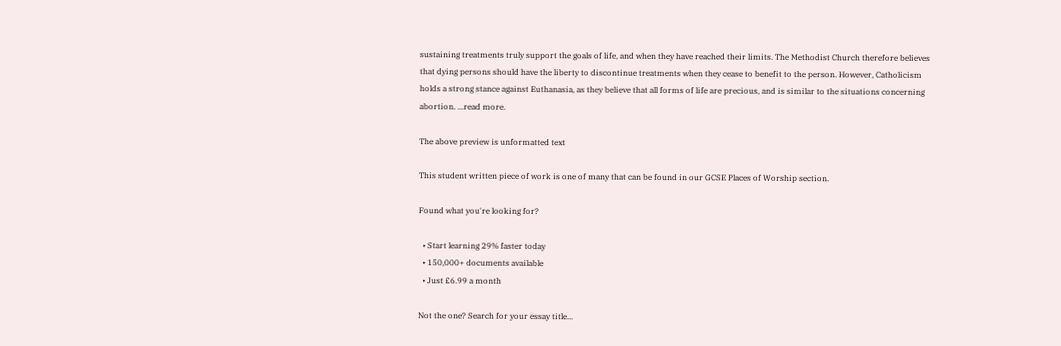sustaining treatments truly support the goals of life, and when they have reached their limits. The Methodist Church therefore believes that dying persons should have the liberty to discontinue treatments when they cease to benefit to the person. However, Catholicism holds a strong stance against Euthanasia, as they believe that all forms of life are precious, and is similar to the situations concerning abortion. ...read more.

The above preview is unformatted text

This student written piece of work is one of many that can be found in our GCSE Places of Worship section.

Found what you're looking for?

  • Start learning 29% faster today
  • 150,000+ documents available
  • Just £6.99 a month

Not the one? Search for your essay title...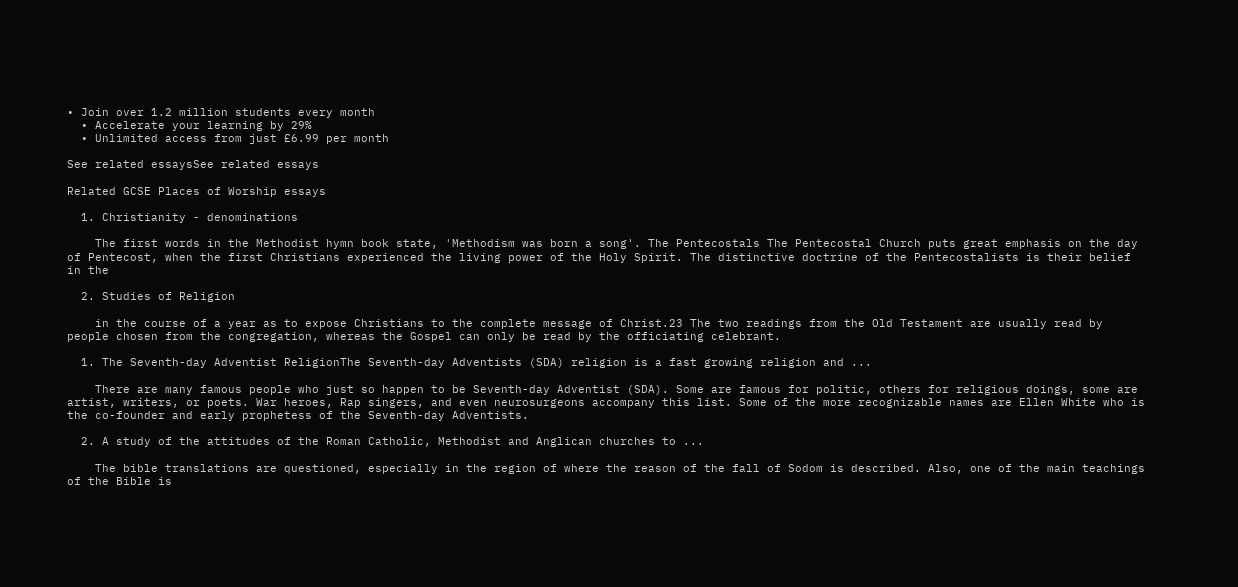• Join over 1.2 million students every month
  • Accelerate your learning by 29%
  • Unlimited access from just £6.99 per month

See related essaysSee related essays

Related GCSE Places of Worship essays

  1. Christianity - denominations

    The first words in the Methodist hymn book state, 'Methodism was born a song'. The Pentecostals The Pentecostal Church puts great emphasis on the day of Pentecost, when the first Christians experienced the living power of the Holy Spirit. The distinctive doctrine of the Pentecostalists is their belief in the

  2. Studies of Religion

    in the course of a year as to expose Christians to the complete message of Christ.23 The two readings from the Old Testament are usually read by people chosen from the congregation, whereas the Gospel can only be read by the officiating celebrant.

  1. The Seventh-day Adventist ReligionThe Seventh-day Adventists (SDA) religion is a fast growing religion and ...

    There are many famous people who just so happen to be Seventh-day Adventist (SDA). Some are famous for politic, others for religious doings, some are artist, writers, or poets. War heroes, Rap singers, and even neurosurgeons accompany this list. Some of the more recognizable names are Ellen White who is the co-founder and early prophetess of the Seventh-day Adventists.

  2. A study of the attitudes of the Roman Catholic, Methodist and Anglican churches to ...

    The bible translations are questioned, especially in the region of where the reason of the fall of Sodom is described. Also, one of the main teachings of the Bible is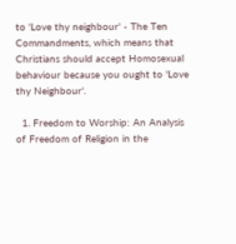to 'Love thy neighbour' - The Ten Commandments, which means that Christians should accept Homosexual behaviour because you ought to 'Love thy Neighbour'.

  1. Freedom to Worship: An Analysis of Freedom of Religion in the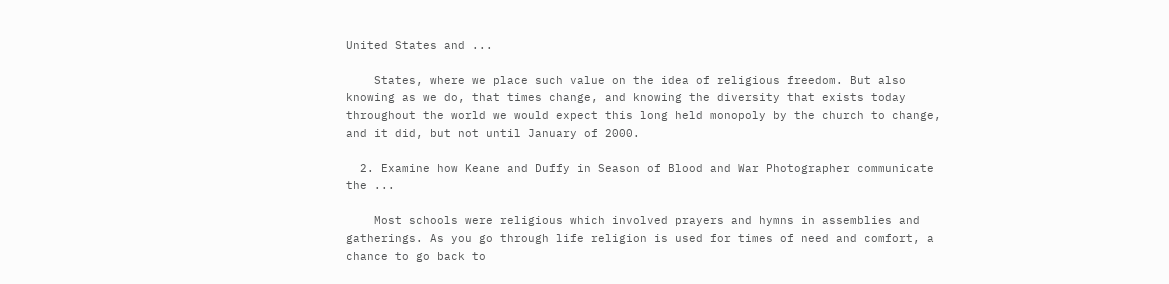United States and ...

    States, where we place such value on the idea of religious freedom. But also knowing as we do, that times change, and knowing the diversity that exists today throughout the world we would expect this long held monopoly by the church to change, and it did, but not until January of 2000.

  2. Examine how Keane and Duffy in Season of Blood and War Photographer communicate the ...

    Most schools were religious which involved prayers and hymns in assemblies and gatherings. As you go through life religion is used for times of need and comfort, a chance to go back to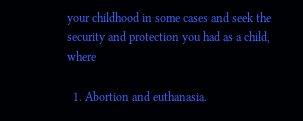your childhood in some cases and seek the security and protection you had as a child, where

  1. Abortion and euthanasia.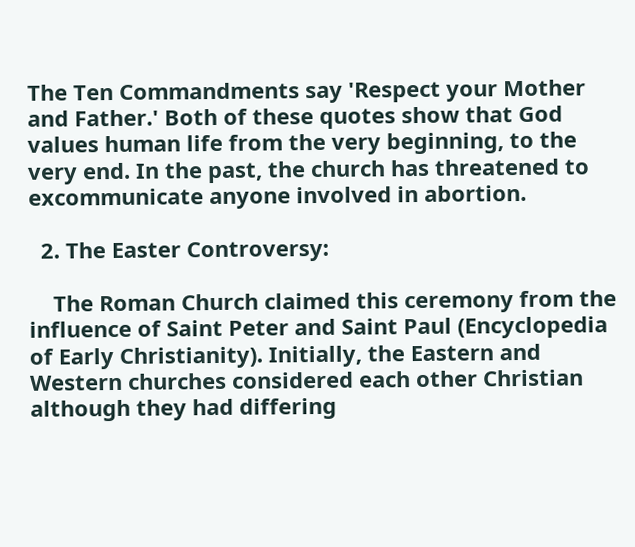The Ten Commandments say 'Respect your Mother and Father.' Both of these quotes show that God values human life from the very beginning, to the very end. In the past, the church has threatened to excommunicate anyone involved in abortion.

  2. The Easter Controversy:

    The Roman Church claimed this ceremony from the influence of Saint Peter and Saint Paul (Encyclopedia of Early Christianity). Initially, the Eastern and Western churches considered each other Christian although they had differing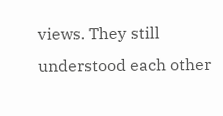views. They still understood each other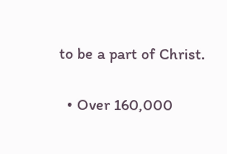to be a part of Christ.

  • Over 160,000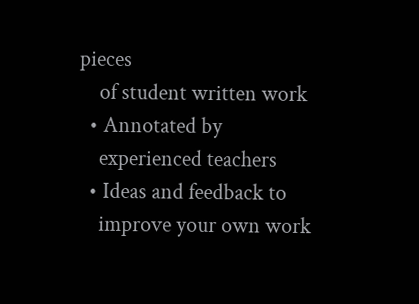pieces
    of student written work
  • Annotated by
    experienced teachers
  • Ideas and feedback to
    improve your own work